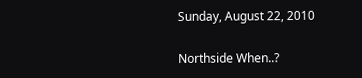Sunday, August 22, 2010

Northside When..?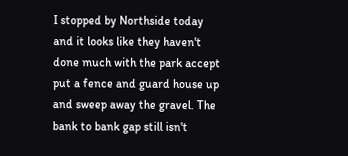I stopped by Northside today and it looks like they haven't done much with the park accept put a fence and guard house up and sweep away the gravel. The bank to bank gap still isn't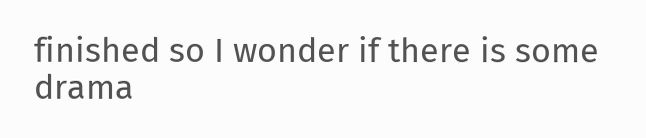finished so I wonder if there is some drama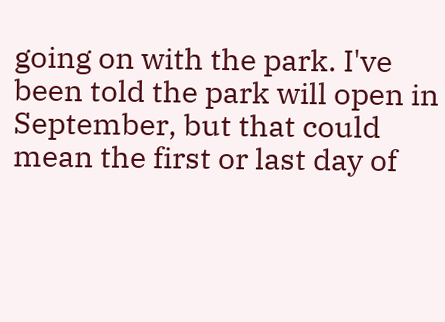going on with the park. I've been told the park will open in September, but that could mean the first or last day of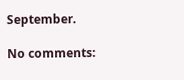September.

No comments: